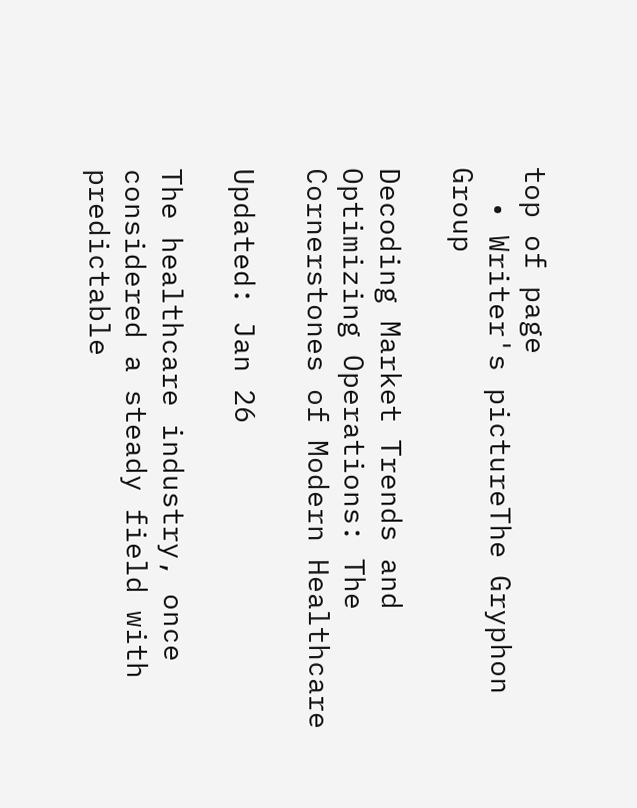top of page
  • Writer's pictureThe Gryphon Group

Decoding Market Trends and Optimizing Operations: The Cornerstones of Modern Healthcare

Updated: Jan 26

The healthcare industry, once considered a steady field with predictable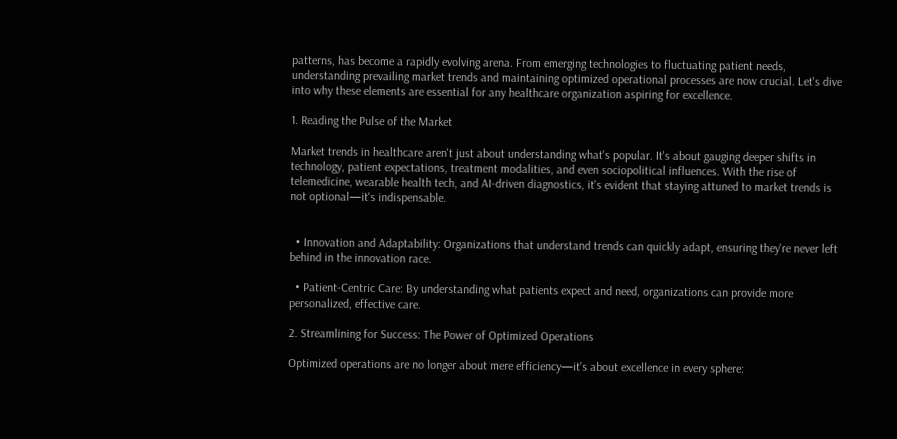patterns, has become a rapidly evolving arena. From emerging technologies to fluctuating patient needs, understanding prevailing market trends and maintaining optimized operational processes are now crucial. Let's dive into why these elements are essential for any healthcare organization aspiring for excellence.

1. Reading the Pulse of the Market

Market trends in healthcare aren't just about understanding what's popular. It's about gauging deeper shifts in technology, patient expectations, treatment modalities, and even sociopolitical influences. With the rise of telemedicine, wearable health tech, and AI-driven diagnostics, it's evident that staying attuned to market trends is not optional—it's indispensable.


  • Innovation and Adaptability: Organizations that understand trends can quickly adapt, ensuring they're never left behind in the innovation race.

  • Patient-Centric Care: By understanding what patients expect and need, organizations can provide more personalized, effective care.

2. Streamlining for Success: The Power of Optimized Operations

Optimized operations are no longer about mere efficiency—it's about excellence in every sphere: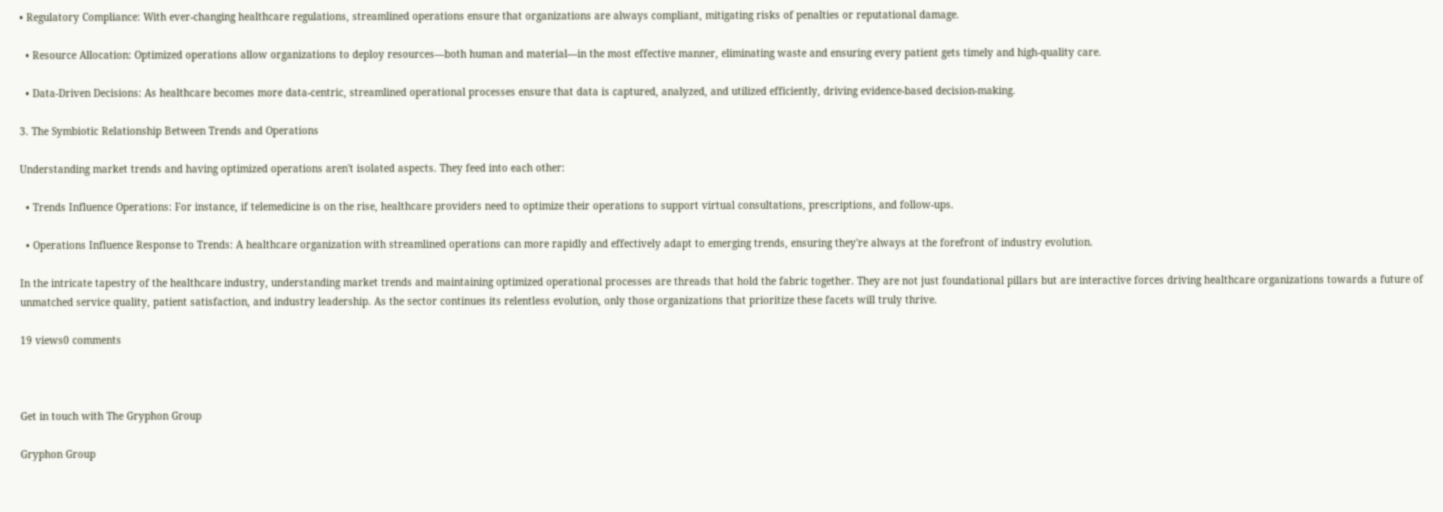• Regulatory Compliance: With ever-changing healthcare regulations, streamlined operations ensure that organizations are always compliant, mitigating risks of penalties or reputational damage.

  • Resource Allocation: Optimized operations allow organizations to deploy resources—both human and material—in the most effective manner, eliminating waste and ensuring every patient gets timely and high-quality care.

  • Data-Driven Decisions: As healthcare becomes more data-centric, streamlined operational processes ensure that data is captured, analyzed, and utilized efficiently, driving evidence-based decision-making.

3. The Symbiotic Relationship Between Trends and Operations

Understanding market trends and having optimized operations aren't isolated aspects. They feed into each other:

  • Trends Influence Operations: For instance, if telemedicine is on the rise, healthcare providers need to optimize their operations to support virtual consultations, prescriptions, and follow-ups.

  • Operations Influence Response to Trends: A healthcare organization with streamlined operations can more rapidly and effectively adapt to emerging trends, ensuring they're always at the forefront of industry evolution.

In the intricate tapestry of the healthcare industry, understanding market trends and maintaining optimized operational processes are threads that hold the fabric together. They are not just foundational pillars but are interactive forces driving healthcare organizations towards a future of unmatched service quality, patient satisfaction, and industry leadership. As the sector continues its relentless evolution, only those organizations that prioritize these facets will truly thrive.

19 views0 comments



Get in touch with The Gryphon Group

Gryphon Group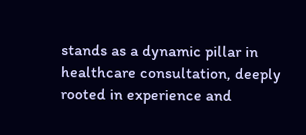stands as a dynamic pillar in healthcare consultation, deeply rooted in experience and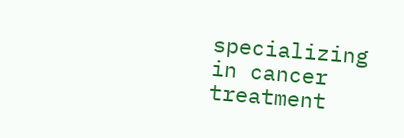specializing in cancer treatment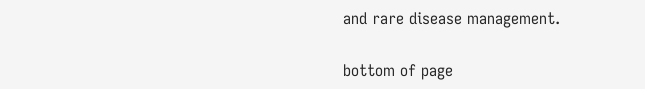and rare disease management.

bottom of page